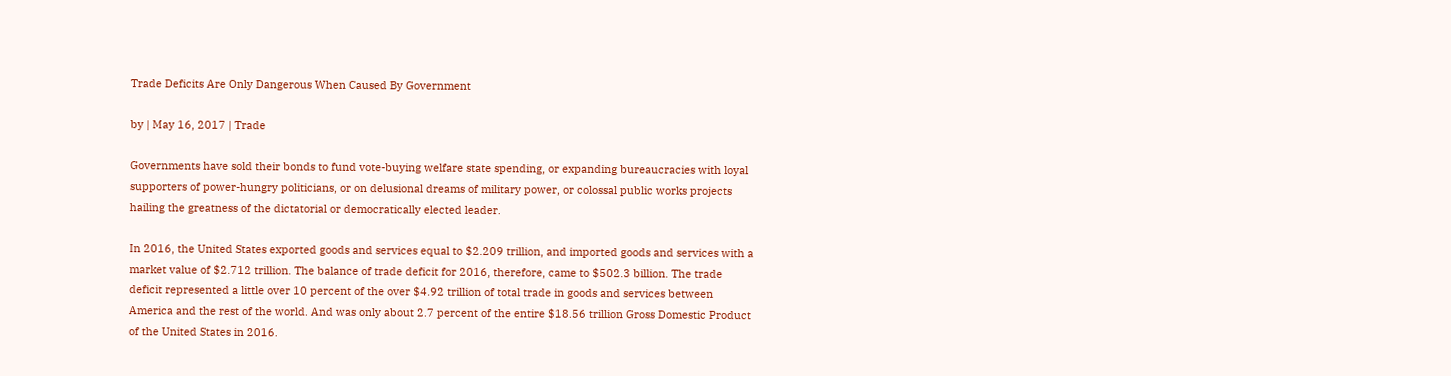Trade Deficits Are Only Dangerous When Caused By Government

by | May 16, 2017 | Trade

Governments have sold their bonds to fund vote-buying welfare state spending, or expanding bureaucracies with loyal supporters of power-hungry politicians, or on delusional dreams of military power, or colossal public works projects hailing the greatness of the dictatorial or democratically elected leader.

In 2016, the United States exported goods and services equal to $2.209 trillion, and imported goods and services with a market value of $2.712 trillion. The balance of trade deficit for 2016, therefore, came to $502.3 billion. The trade deficit represented a little over 10 percent of the over $4.92 trillion of total trade in goods and services between America and the rest of the world. And was only about 2.7 percent of the entire $18.56 trillion Gross Domestic Product of the United States in 2016.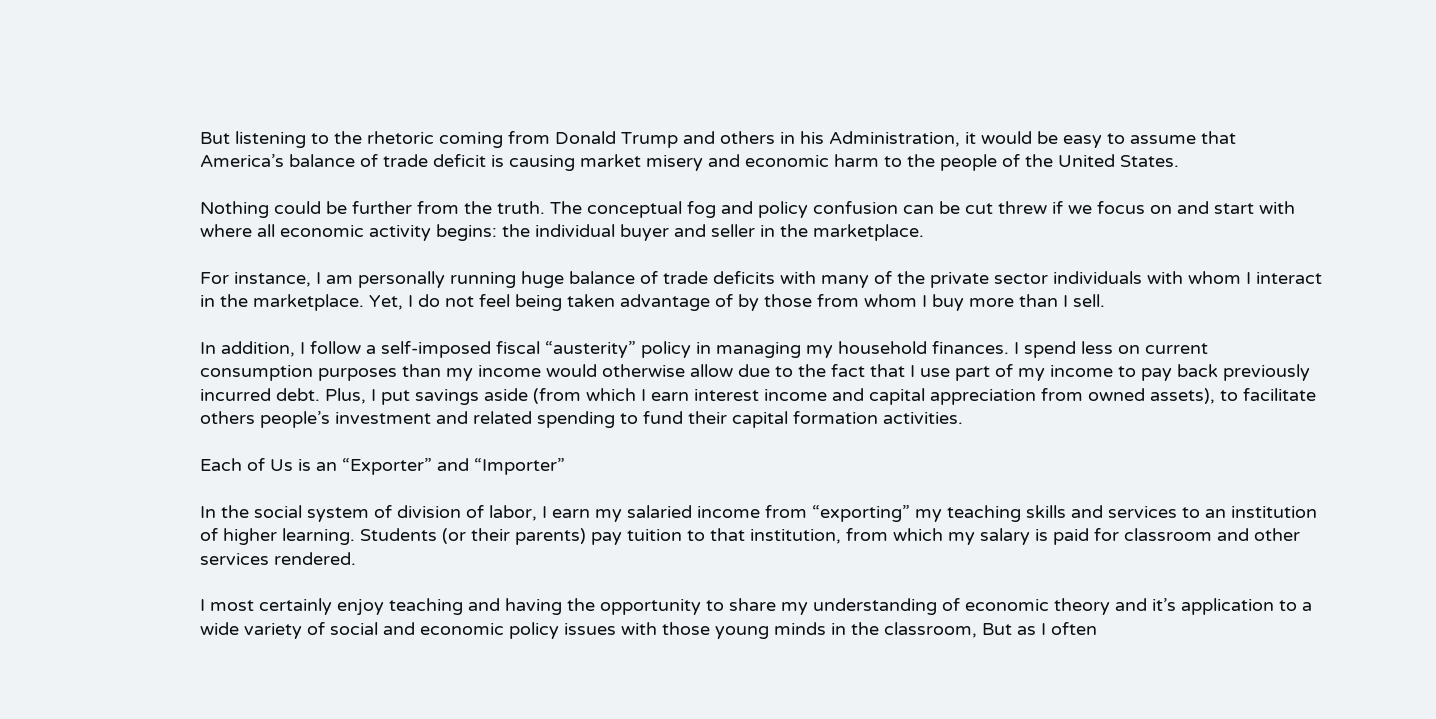But listening to the rhetoric coming from Donald Trump and others in his Administration, it would be easy to assume that America’s balance of trade deficit is causing market misery and economic harm to the people of the United States.

Nothing could be further from the truth. The conceptual fog and policy confusion can be cut threw if we focus on and start with where all economic activity begins: the individual buyer and seller in the marketplace.

For instance, I am personally running huge balance of trade deficits with many of the private sector individuals with whom I interact in the marketplace. Yet, I do not feel being taken advantage of by those from whom I buy more than I sell.

In addition, I follow a self-imposed fiscal “austerity” policy in managing my household finances. I spend less on current consumption purposes than my income would otherwise allow due to the fact that I use part of my income to pay back previously incurred debt. Plus, I put savings aside (from which I earn interest income and capital appreciation from owned assets), to facilitate others people’s investment and related spending to fund their capital formation activities.

Each of Us is an “Exporter” and “Importer”

In the social system of division of labor, I earn my salaried income from “exporting” my teaching skills and services to an institution of higher learning. Students (or their parents) pay tuition to that institution, from which my salary is paid for classroom and other services rendered.

I most certainly enjoy teaching and having the opportunity to share my understanding of economic theory and it’s application to a wide variety of social and economic policy issues with those young minds in the classroom, But as I often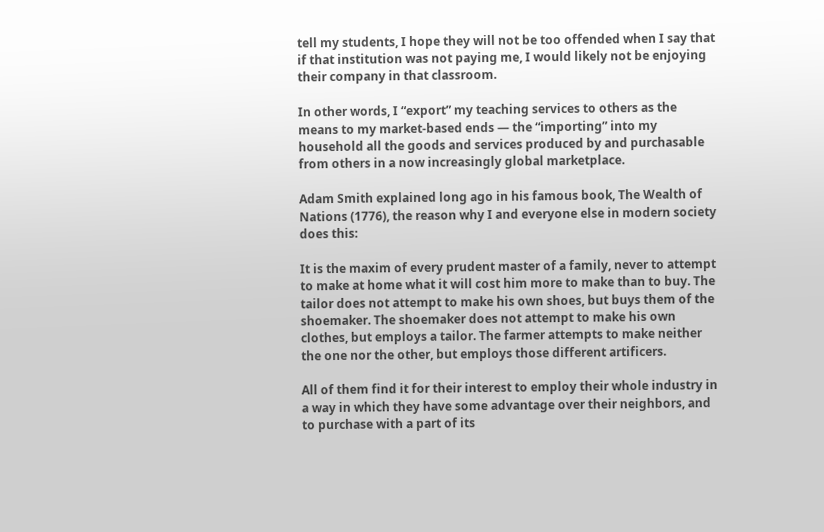tell my students, I hope they will not be too offended when I say that if that institution was not paying me, I would likely not be enjoying their company in that classroom.

In other words, I “export” my teaching services to others as the means to my market-based ends — the “importing” into my household all the goods and services produced by and purchasable from others in a now increasingly global marketplace.

Adam Smith explained long ago in his famous book, The Wealth of Nations (1776), the reason why I and everyone else in modern society does this:

It is the maxim of every prudent master of a family, never to attempt to make at home what it will cost him more to make than to buy. The tailor does not attempt to make his own shoes, but buys them of the shoemaker. The shoemaker does not attempt to make his own clothes, but employs a tailor. The farmer attempts to make neither the one nor the other, but employs those different artificers.

All of them find it for their interest to employ their whole industry in a way in which they have some advantage over their neighbors, and to purchase with a part of its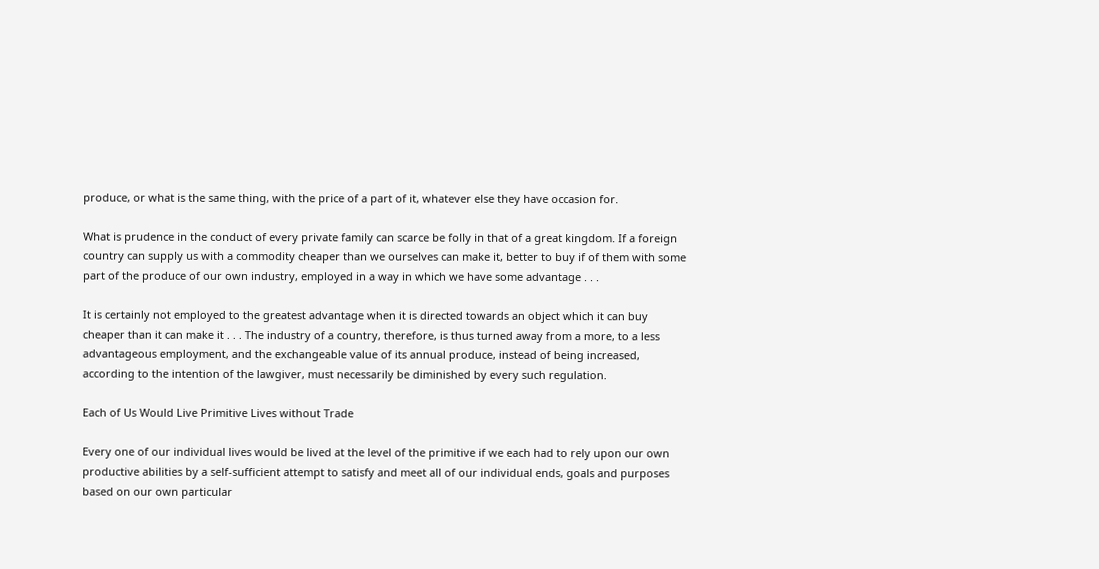produce, or what is the same thing, with the price of a part of it, whatever else they have occasion for.

What is prudence in the conduct of every private family can scarce be folly in that of a great kingdom. If a foreign country can supply us with a commodity cheaper than we ourselves can make it, better to buy if of them with some part of the produce of our own industry, employed in a way in which we have some advantage . . .

It is certainly not employed to the greatest advantage when it is directed towards an object which it can buy cheaper than it can make it . . . The industry of a country, therefore, is thus turned away from a more, to a less advantageous employment, and the exchangeable value of its annual produce, instead of being increased, according to the intention of the lawgiver, must necessarily be diminished by every such regulation.

Each of Us Would Live Primitive Lives without Trade

Every one of our individual lives would be lived at the level of the primitive if we each had to rely upon our own productive abilities by a self-sufficient attempt to satisfy and meet all of our individual ends, goals and purposes based on our own particular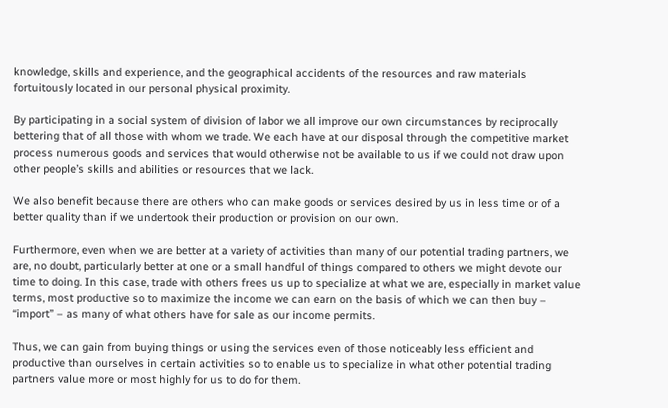knowledge, skills and experience, and the geographical accidents of the resources and raw materials fortuitously located in our personal physical proximity.

By participating in a social system of division of labor we all improve our own circumstances by reciprocally bettering that of all those with whom we trade. We each have at our disposal through the competitive market process numerous goods and services that would otherwise not be available to us if we could not draw upon other people’s skills and abilities or resources that we lack.

We also benefit because there are others who can make goods or services desired by us in less time or of a better quality than if we undertook their production or provision on our own.

Furthermore, even when we are better at a variety of activities than many of our potential trading partners, we are, no doubt, particularly better at one or a small handful of things compared to others we might devote our time to doing. In this case, trade with others frees us up to specialize at what we are, especially in market value terms, most productive so to maximize the income we can earn on the basis of which we can then buy – “import” – as many of what others have for sale as our income permits.

Thus, we can gain from buying things or using the services even of those noticeably less efficient and productive than ourselves in certain activities so to enable us to specialize in what other potential trading partners value more or most highly for us to do for them.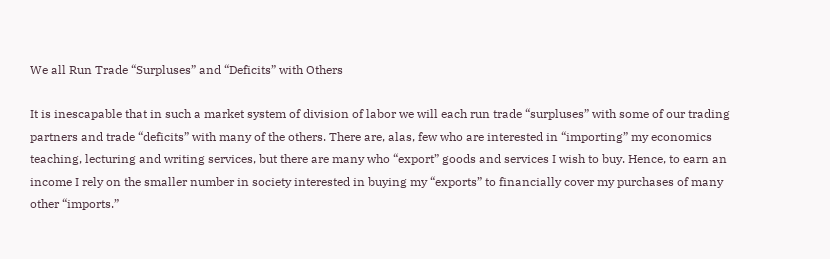We all Run Trade “Surpluses” and “Deficits” with Others

It is inescapable that in such a market system of division of labor we will each run trade “surpluses” with some of our trading partners and trade “deficits” with many of the others. There are, alas, few who are interested in “importing” my economics teaching, lecturing and writing services, but there are many who “export” goods and services I wish to buy. Hence, to earn an income I rely on the smaller number in society interested in buying my “exports” to financially cover my purchases of many other “imports.”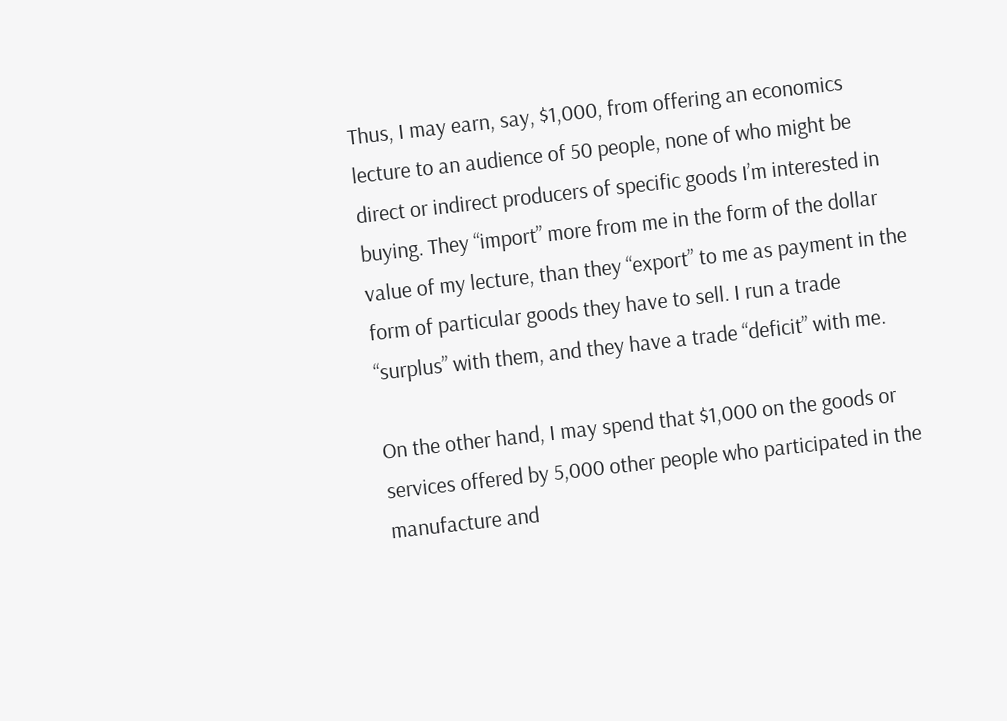Thus, I may earn, say, $1,000, from offering an economics lecture to an audience of 50 people, none of who might be direct or indirect producers of specific goods I’m interested in buying. They “import” more from me in the form of the dollar value of my lecture, than they “export” to me as payment in the form of particular goods they have to sell. I run a trade “surplus” with them, and they have a trade “deficit” with me.

On the other hand, I may spend that $1,000 on the goods or services offered by 5,000 other people who participated in the manufacture and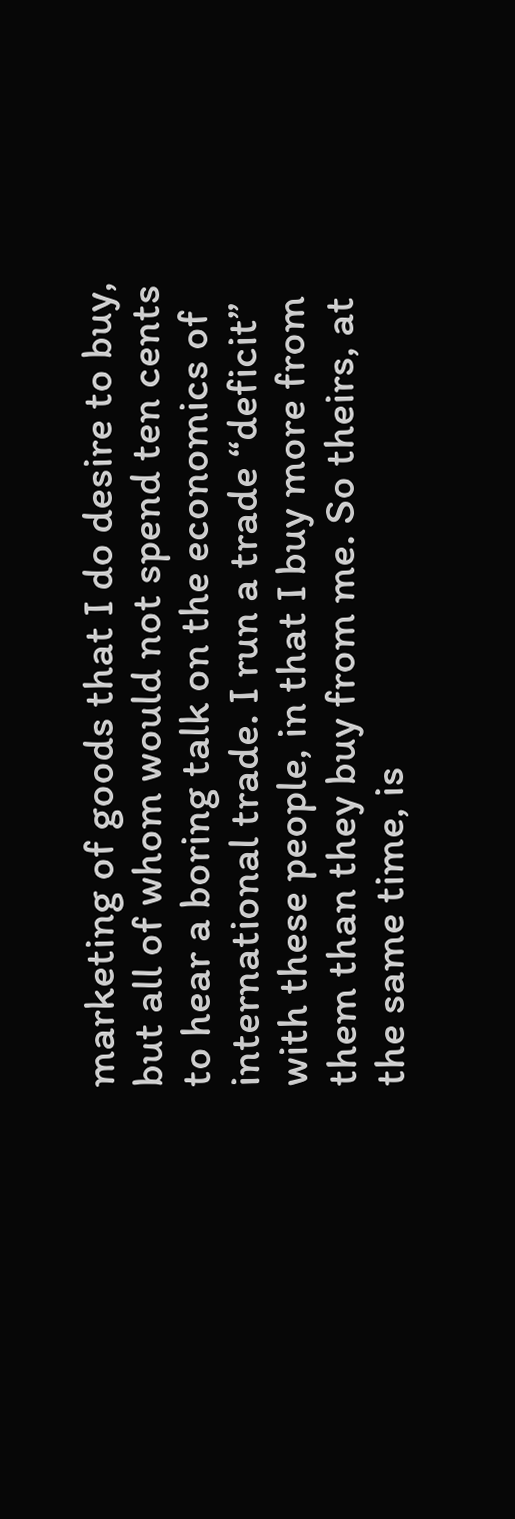marketing of goods that I do desire to buy, but all of whom would not spend ten cents to hear a boring talk on the economics of international trade. I run a trade “deficit” with these people, in that I buy more from them than they buy from me. So theirs, at the same time, is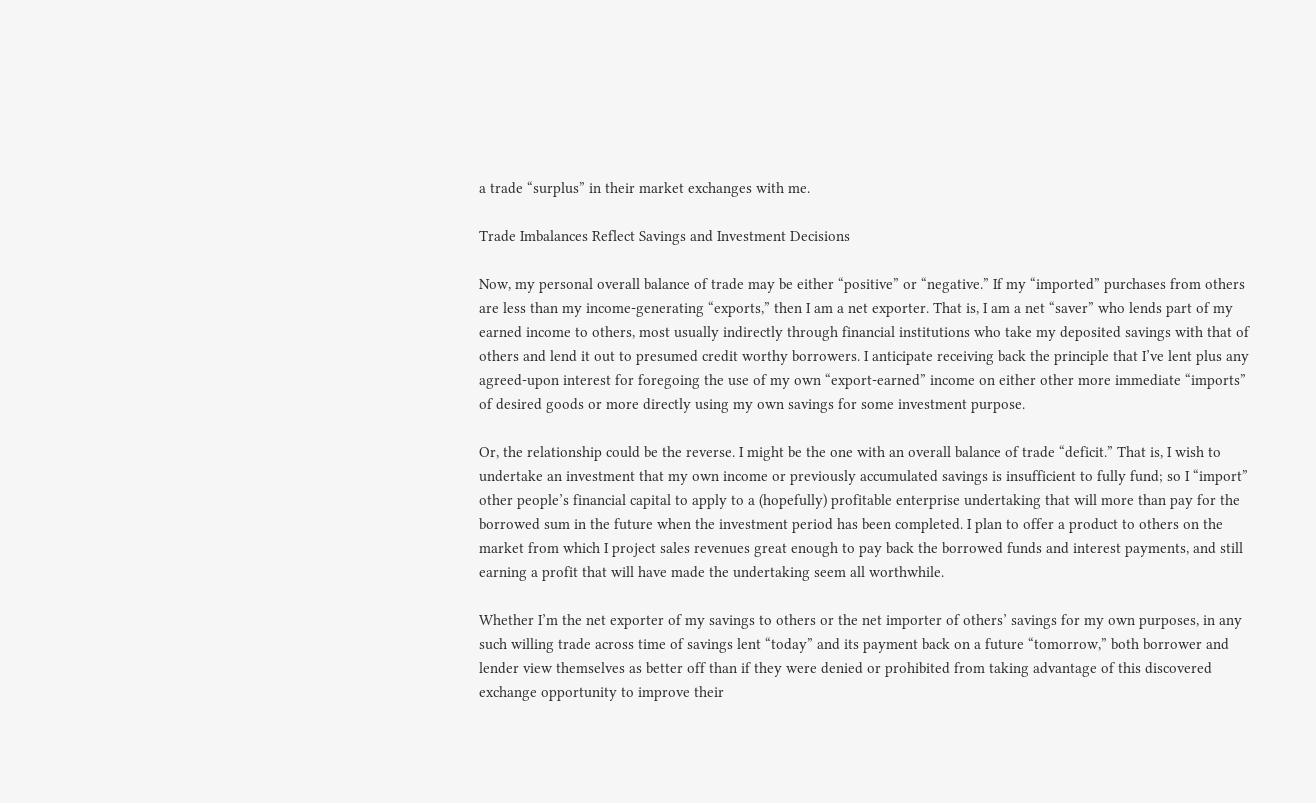a trade “surplus” in their market exchanges with me.

Trade Imbalances Reflect Savings and Investment Decisions

Now, my personal overall balance of trade may be either “positive” or “negative.” If my “imported” purchases from others are less than my income-generating “exports,” then I am a net exporter. That is, I am a net “saver” who lends part of my earned income to others, most usually indirectly through financial institutions who take my deposited savings with that of others and lend it out to presumed credit worthy borrowers. I anticipate receiving back the principle that I’ve lent plus any agreed-upon interest for foregoing the use of my own “export-earned” income on either other more immediate “imports” of desired goods or more directly using my own savings for some investment purpose.

Or, the relationship could be the reverse. I might be the one with an overall balance of trade “deficit.” That is, I wish to undertake an investment that my own income or previously accumulated savings is insufficient to fully fund; so I “import” other people’s financial capital to apply to a (hopefully) profitable enterprise undertaking that will more than pay for the borrowed sum in the future when the investment period has been completed. I plan to offer a product to others on the market from which I project sales revenues great enough to pay back the borrowed funds and interest payments, and still earning a profit that will have made the undertaking seem all worthwhile.

Whether I’m the net exporter of my savings to others or the net importer of others’ savings for my own purposes, in any such willing trade across time of savings lent “today” and its payment back on a future “tomorrow,” both borrower and lender view themselves as better off than if they were denied or prohibited from taking advantage of this discovered exchange opportunity to improve their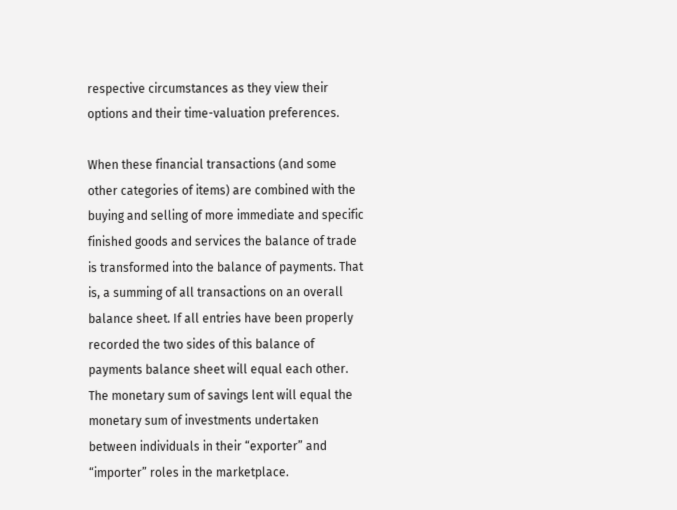respective circumstances as they view their options and their time-valuation preferences.

When these financial transactions (and some other categories of items) are combined with the buying and selling of more immediate and specific finished goods and services the balance of trade is transformed into the balance of payments. That is, a summing of all transactions on an overall balance sheet. If all entries have been properly recorded the two sides of this balance of payments balance sheet will equal each other. The monetary sum of savings lent will equal the monetary sum of investments undertaken between individuals in their “exporter” and “importer” roles in the marketplace.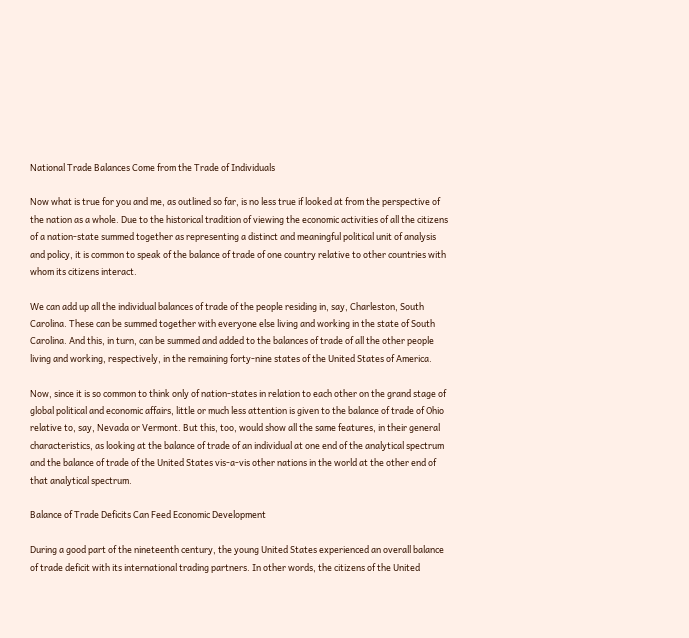National Trade Balances Come from the Trade of Individuals

Now what is true for you and me, as outlined so far, is no less true if looked at from the perspective of the nation as a whole. Due to the historical tradition of viewing the economic activities of all the citizens of a nation-state summed together as representing a distinct and meaningful political unit of analysis and policy, it is common to speak of the balance of trade of one country relative to other countries with whom its citizens interact.

We can add up all the individual balances of trade of the people residing in, say, Charleston, South Carolina. These can be summed together with everyone else living and working in the state of South Carolina. And this, in turn, can be summed and added to the balances of trade of all the other people living and working, respectively, in the remaining forty-nine states of the United States of America.

Now, since it is so common to think only of nation-states in relation to each other on the grand stage of global political and economic affairs, little or much less attention is given to the balance of trade of Ohio relative to, say, Nevada or Vermont. But this, too, would show all the same features, in their general characteristics, as looking at the balance of trade of an individual at one end of the analytical spectrum and the balance of trade of the United States vis-a-vis other nations in the world at the other end of that analytical spectrum.

Balance of Trade Deficits Can Feed Economic Development

During a good part of the nineteenth century, the young United States experienced an overall balance of trade deficit with its international trading partners. In other words, the citizens of the United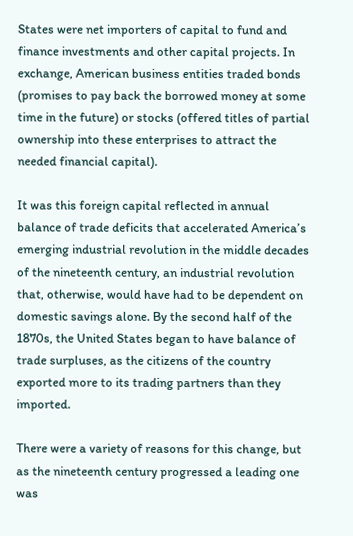States were net importers of capital to fund and finance investments and other capital projects. In exchange, American business entities traded bonds (promises to pay back the borrowed money at some time in the future) or stocks (offered titles of partial ownership into these enterprises to attract the needed financial capital).

It was this foreign capital reflected in annual balance of trade deficits that accelerated America’s emerging industrial revolution in the middle decades of the nineteenth century, an industrial revolution that, otherwise, would have had to be dependent on domestic savings alone. By the second half of the 1870s, the United States began to have balance of trade surpluses, as the citizens of the country exported more to its trading partners than they imported.

There were a variety of reasons for this change, but as the nineteenth century progressed a leading one was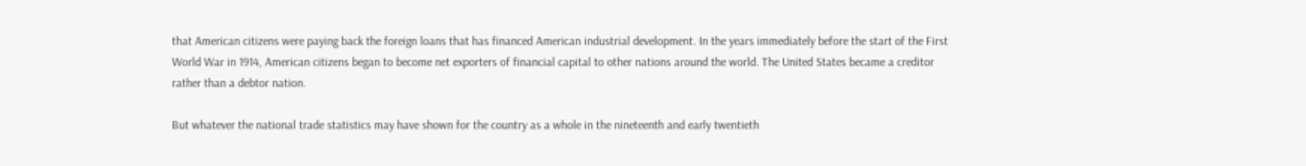that American citizens were paying back the foreign loans that has financed American industrial development. In the years immediately before the start of the First World War in 1914, American citizens began to become net exporters of financial capital to other nations around the world. The United States became a creditor rather than a debtor nation.

But whatever the national trade statistics may have shown for the country as a whole in the nineteenth and early twentieth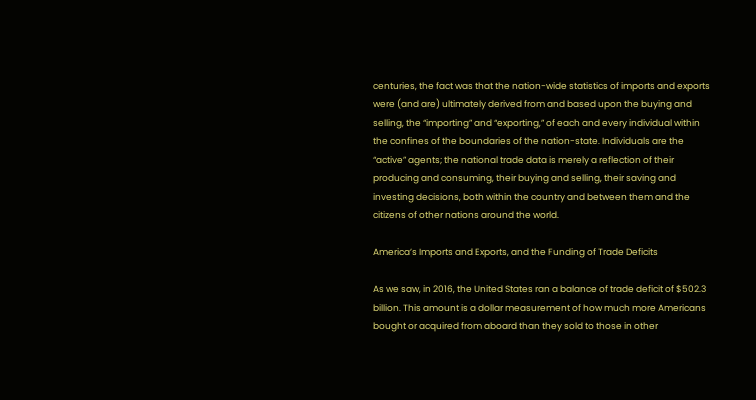centuries, the fact was that the nation-wide statistics of imports and exports were (and are) ultimately derived from and based upon the buying and selling, the “importing” and “exporting,” of each and every individual within the confines of the boundaries of the nation-state. Individuals are the “active” agents; the national trade data is merely a reflection of their producing and consuming, their buying and selling, their saving and investing decisions, both within the country and between them and the citizens of other nations around the world.

America’s Imports and Exports, and the Funding of Trade Deficits

As we saw, in 2016, the United States ran a balance of trade deficit of $502.3 billion. This amount is a dollar measurement of how much more Americans bought or acquired from aboard than they sold to those in other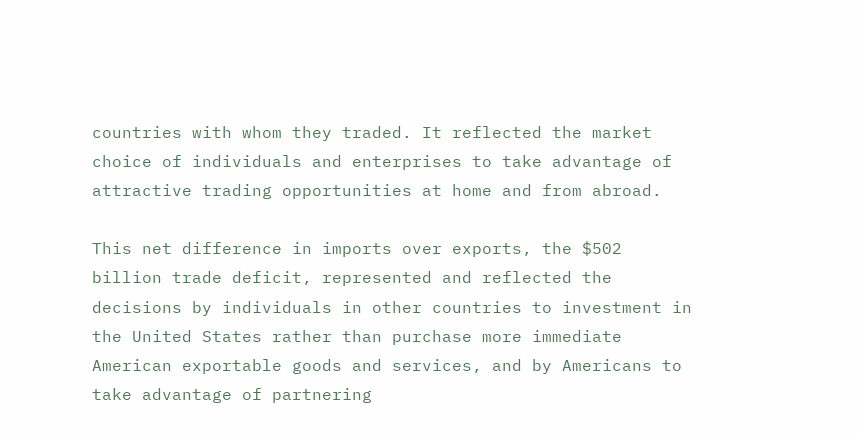countries with whom they traded. It reflected the market choice of individuals and enterprises to take advantage of attractive trading opportunities at home and from abroad.

This net difference in imports over exports, the $502 billion trade deficit, represented and reflected the decisions by individuals in other countries to investment in the United States rather than purchase more immediate American exportable goods and services, and by Americans to take advantage of partnering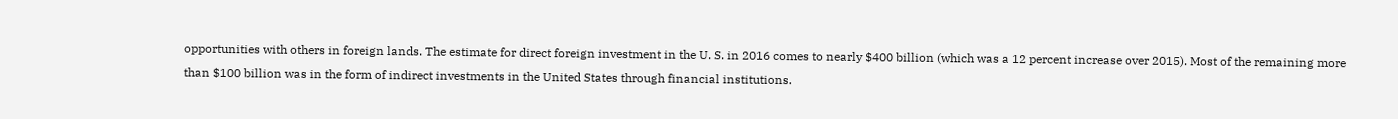opportunities with others in foreign lands. The estimate for direct foreign investment in the U. S. in 2016 comes to nearly $400 billion (which was a 12 percent increase over 2015). Most of the remaining more than $100 billion was in the form of indirect investments in the United States through financial institutions.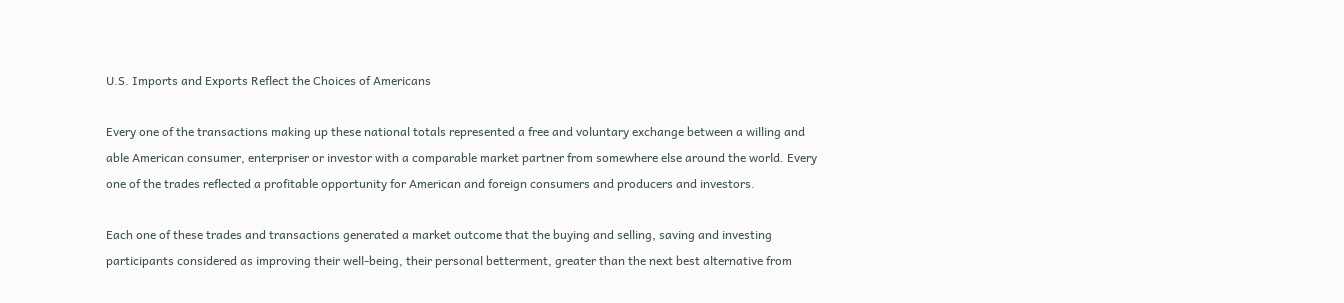U.S. Imports and Exports Reflect the Choices of Americans

Every one of the transactions making up these national totals represented a free and voluntary exchange between a willing and able American consumer, enterpriser or investor with a comparable market partner from somewhere else around the world. Every one of the trades reflected a profitable opportunity for American and foreign consumers and producers and investors.

Each one of these trades and transactions generated a market outcome that the buying and selling, saving and investing participants considered as improving their well-being, their personal betterment, greater than the next best alternative from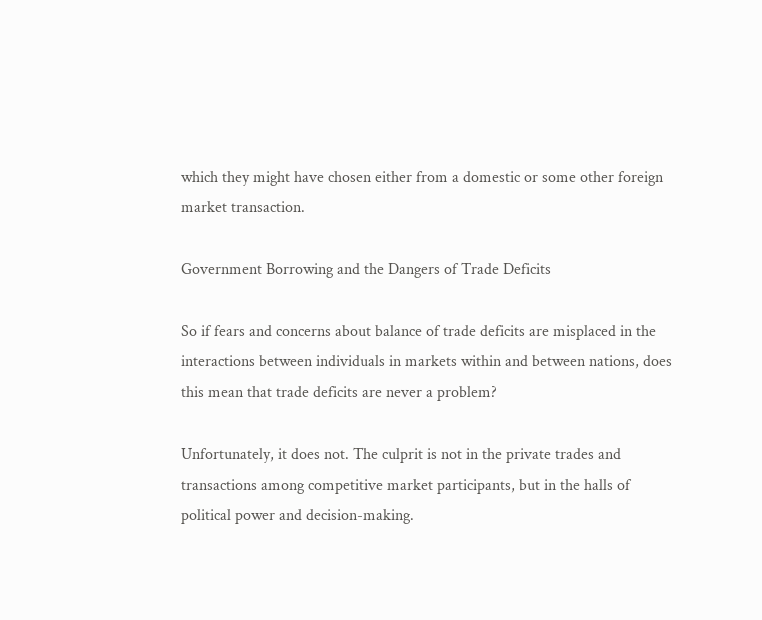which they might have chosen either from a domestic or some other foreign market transaction.

Government Borrowing and the Dangers of Trade Deficits

So if fears and concerns about balance of trade deficits are misplaced in the interactions between individuals in markets within and between nations, does this mean that trade deficits are never a problem?

Unfortunately, it does not. The culprit is not in the private trades and transactions among competitive market participants, but in the halls of political power and decision-making.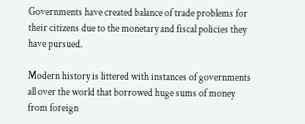Governments have created balance of trade problems for their citizens due to the monetary and fiscal policies they have pursued.

Modern history is littered with instances of governments all over the world that borrowed huge sums of money from foreign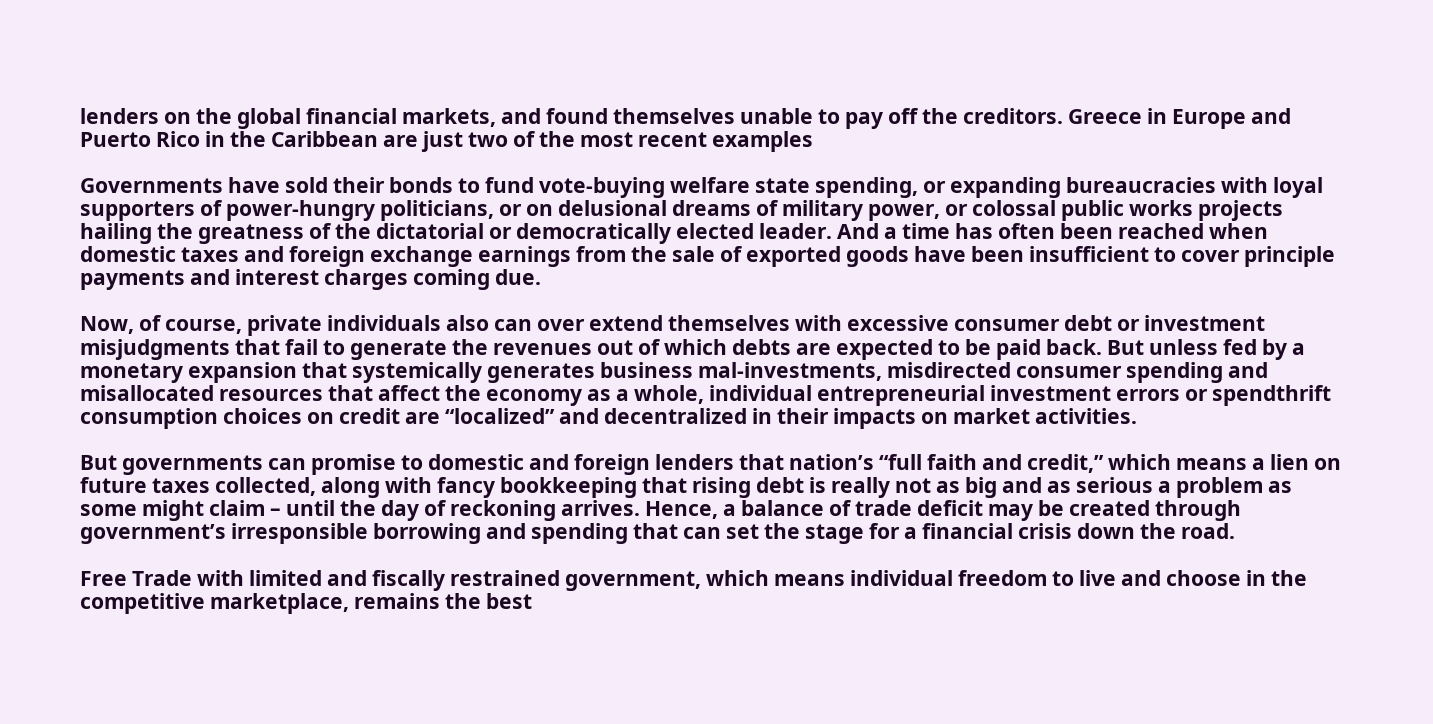lenders on the global financial markets, and found themselves unable to pay off the creditors. Greece in Europe and Puerto Rico in the Caribbean are just two of the most recent examples

Governments have sold their bonds to fund vote-buying welfare state spending, or expanding bureaucracies with loyal supporters of power-hungry politicians, or on delusional dreams of military power, or colossal public works projects hailing the greatness of the dictatorial or democratically elected leader. And a time has often been reached when domestic taxes and foreign exchange earnings from the sale of exported goods have been insufficient to cover principle payments and interest charges coming due.

Now, of course, private individuals also can over extend themselves with excessive consumer debt or investment misjudgments that fail to generate the revenues out of which debts are expected to be paid back. But unless fed by a monetary expansion that systemically generates business mal-investments, misdirected consumer spending and misallocated resources that affect the economy as a whole, individual entrepreneurial investment errors or spendthrift consumption choices on credit are “localized” and decentralized in their impacts on market activities.

But governments can promise to domestic and foreign lenders that nation’s “full faith and credit,” which means a lien on future taxes collected, along with fancy bookkeeping that rising debt is really not as big and as serious a problem as some might claim – until the day of reckoning arrives. Hence, a balance of trade deficit may be created through government’s irresponsible borrowing and spending that can set the stage for a financial crisis down the road.

Free Trade with limited and fiscally restrained government, which means individual freedom to live and choose in the competitive marketplace, remains the best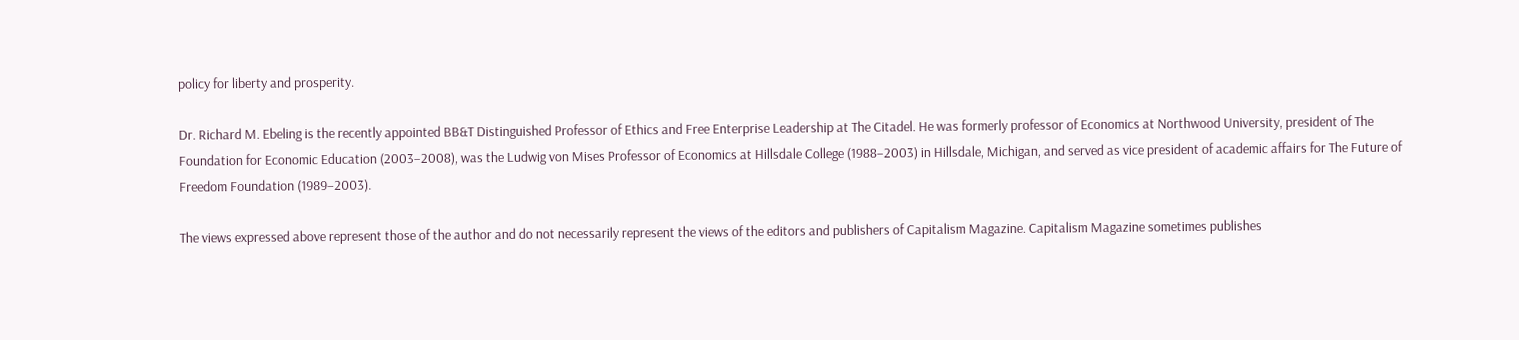policy for liberty and prosperity.

Dr. Richard M. Ebeling is the recently appointed BB&T Distinguished Professor of Ethics and Free Enterprise Leadership at The Citadel. He was formerly professor of Economics at Northwood University, president of The Foundation for Economic Education (2003–2008), was the Ludwig von Mises Professor of Economics at Hillsdale College (1988–2003) in Hillsdale, Michigan, and served as vice president of academic affairs for The Future of Freedom Foundation (1989–2003).

The views expressed above represent those of the author and do not necessarily represent the views of the editors and publishers of Capitalism Magazine. Capitalism Magazine sometimes publishes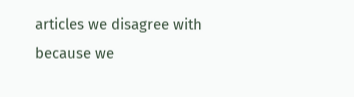articles we disagree with because we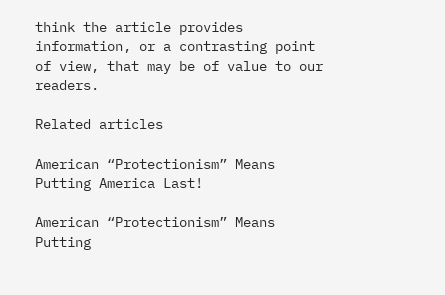think the article provides information, or a contrasting point of view, that may be of value to our readers.

Related articles

American “Protectionism” Means Putting America Last!

American “Protectionism” Means Putting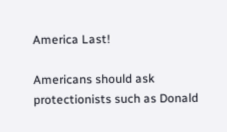America Last!

Americans should ask protectionists such as Donald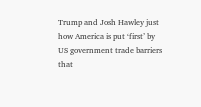Trump and Josh Hawley just how America is put ‘first’ by US government trade barriers that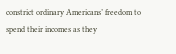constrict ordinary Americans’ freedom to spend their incomes as they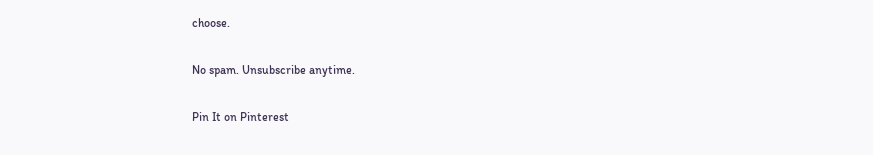choose.

No spam. Unsubscribe anytime.

Pin It on Pinterest